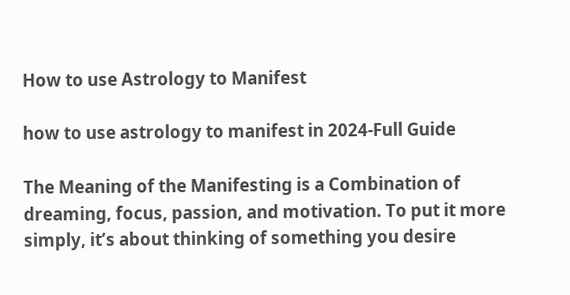How to use Astrology to Manifest

how to use astrology to manifest in 2024-Full Guide

The Meaning of the Manifesting is a Combination of dreaming, focus, passion, and motivation. To put it more simply, it’s about thinking of something you desire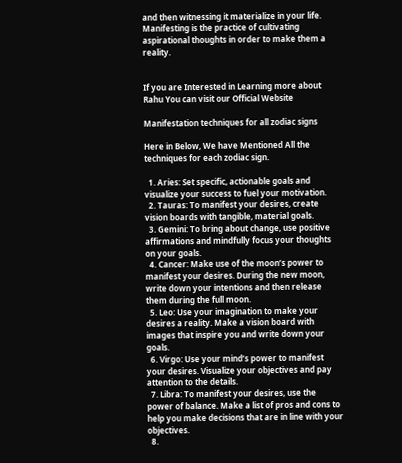and then witnessing it materialize in your life. Manifesting is the practice of cultivating aspirational thoughts in order to make them a reality.


If you are Interested in Learning more about Rahu You can visit our Official Website

Manifestation techniques for all zodiac signs

Here in Below, We have Mentioned All the techniques for each zodiac sign.

  1. Aries: Set specific, actionable goals and visualize your success to fuel your motivation.
  2. Tauras: To manifest your desires, create vision boards with tangible, material goals.
  3. Gemini: To bring about change, use positive affirmations and mindfully focus your thoughts on your goals.
  4. Cancer: Make use of the moon’s power to manifest your desires. During the new moon, write down your intentions and then release them during the full moon.
  5. Leo: Use your imagination to make your desires a reality. Make a vision board with images that inspire you and write down your goals.
  6. Virgo: Use your mind’s power to manifest your desires. Visualize your objectives and pay attention to the details.
  7. Libra: To manifest your desires, use the power of balance. Make a list of pros and cons to help you make decisions that are in line with your objectives.
  8.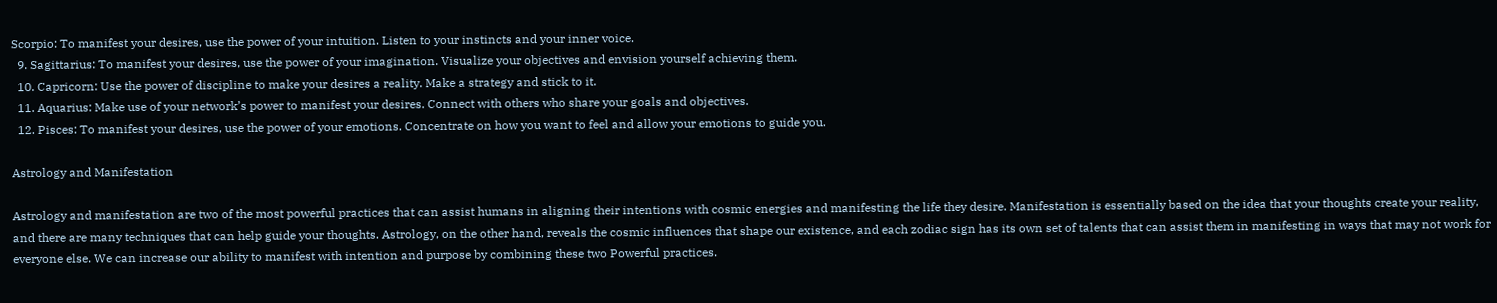Scorpio: To manifest your desires, use the power of your intuition. Listen to your instincts and your inner voice.
  9. Sagittarius: To manifest your desires, use the power of your imagination. Visualize your objectives and envision yourself achieving them.
  10. Capricorn: Use the power of discipline to make your desires a reality. Make a strategy and stick to it.
  11. Aquarius: Make use of your network’s power to manifest your desires. Connect with others who share your goals and objectives.
  12. Pisces: To manifest your desires, use the power of your emotions. Concentrate on how you want to feel and allow your emotions to guide you.

Astrology and Manifestation

Astrology and manifestation are two of the most powerful practices that can assist humans in aligning their intentions with cosmic energies and manifesting the life they desire. Manifestation is essentially based on the idea that your thoughts create your reality, and there are many techniques that can help guide your thoughts. Astrology, on the other hand, reveals the cosmic influences that shape our existence, and each zodiac sign has its own set of talents that can assist them in manifesting in ways that may not work for everyone else. We can increase our ability to manifest with intention and purpose by combining these two Powerful practices.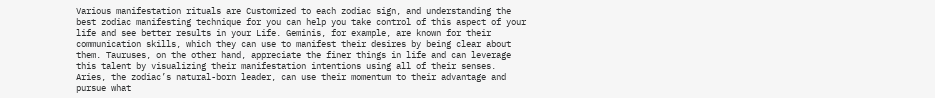Various manifestation rituals are Customized to each zodiac sign, and understanding the best zodiac manifesting technique for you can help you take control of this aspect of your life and see better results in your Life. Geminis, for example, are known for their communication skills, which they can use to manifest their desires by being clear about them. Tauruses, on the other hand, appreciate the finer things in life and can leverage this talent by visualizing their manifestation intentions using all of their senses. Aries, the zodiac’s natural-born leader, can use their momentum to their advantage and pursue what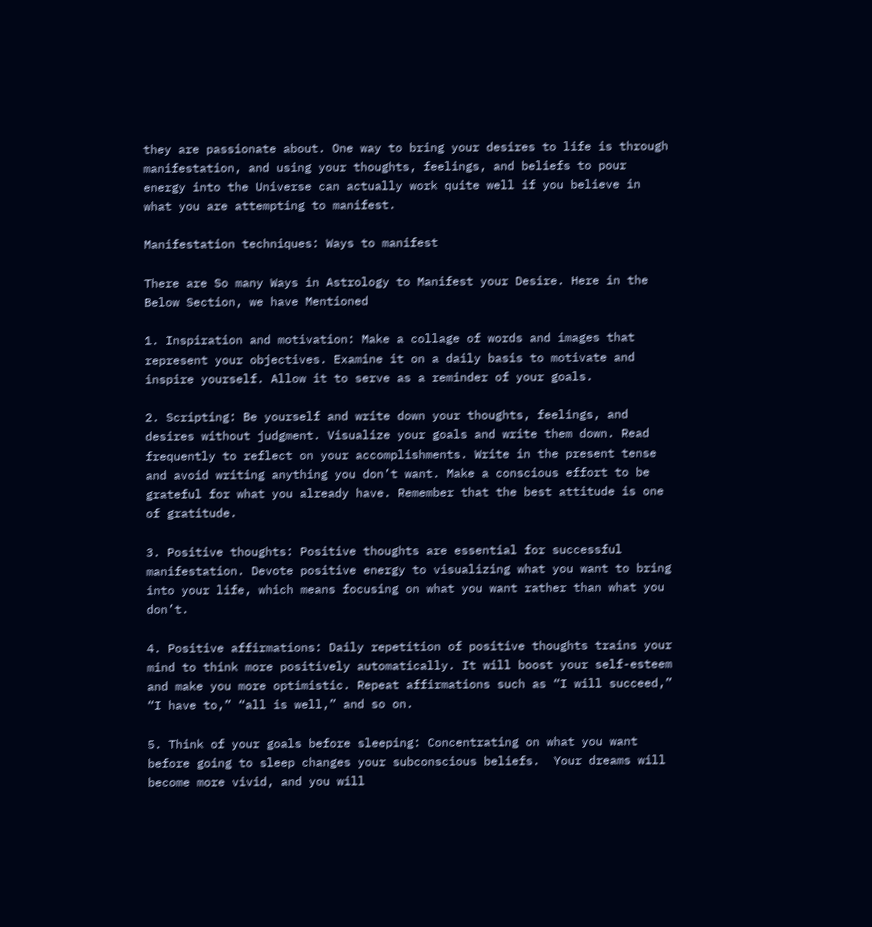they are passionate about. One way to bring your desires to life is through manifestation, and using your thoughts, feelings, and beliefs to pour energy into the Universe can actually work quite well if you believe in what you are attempting to manifest.

Manifestation techniques: Ways to manifest

There are So many Ways in Astrology to Manifest your Desire. Here in the Below Section, we have Mentioned

1. Inspiration and motivation: Make a collage of words and images that represent your objectives. Examine it on a daily basis to motivate and inspire yourself. Allow it to serve as a reminder of your goals.

2. Scripting: Be yourself and write down your thoughts, feelings, and desires without judgment. Visualize your goals and write them down. Read frequently to reflect on your accomplishments. Write in the present tense and avoid writing anything you don’t want. Make a conscious effort to be grateful for what you already have. Remember that the best attitude is one of gratitude.

3. Positive thoughts: Positive thoughts are essential for successful manifestation. Devote positive energy to visualizing what you want to bring into your life, which means focusing on what you want rather than what you don’t.

4. Positive affirmations: Daily repetition of positive thoughts trains your mind to think more positively automatically. It will boost your self-esteem and make you more optimistic. Repeat affirmations such as “I will succeed,” “I have to,” “all is well,” and so on.

5. Think of your goals before sleeping: Concentrating on what you want before going to sleep changes your subconscious beliefs.  Your dreams will become more vivid, and you will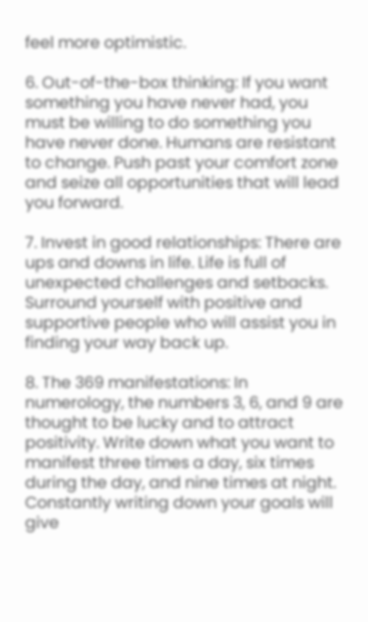feel more optimistic.

6. Out-of-the-box thinking: If you want something you have never had, you must be willing to do something you have never done. Humans are resistant to change. Push past your comfort zone and seize all opportunities that will lead you forward.

7. Invest in good relationships: There are ups and downs in life. Life is full of unexpected challenges and setbacks. Surround yourself with positive and supportive people who will assist you in finding your way back up.

8. The 369 manifestations: In numerology, the numbers 3, 6, and 9 are thought to be lucky and to attract positivity. Write down what you want to manifest three times a day, six times during the day, and nine times at night. Constantly writing down your goals will give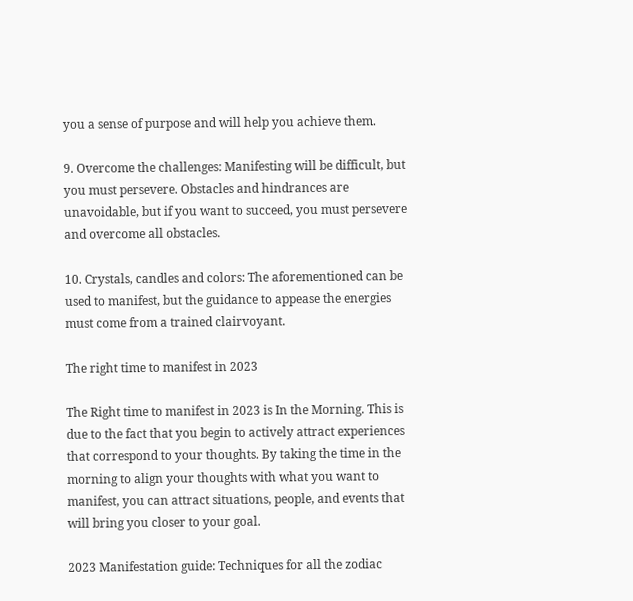you a sense of purpose and will help you achieve them.

9. Overcome the challenges: Manifesting will be difficult, but you must persevere. Obstacles and hindrances are unavoidable, but if you want to succeed, you must persevere and overcome all obstacles.

10. Crystals, candles and colors: The aforementioned can be used to manifest, but the guidance to appease the energies must come from a trained clairvoyant.

The right time to manifest in 2023

The Right time to manifest in 2023 is In the Morning. This is due to the fact that you begin to actively attract experiences that correspond to your thoughts. By taking the time in the morning to align your thoughts with what you want to manifest, you can attract situations, people, and events that will bring you closer to your goal.

2023 Manifestation guide: Techniques for all the zodiac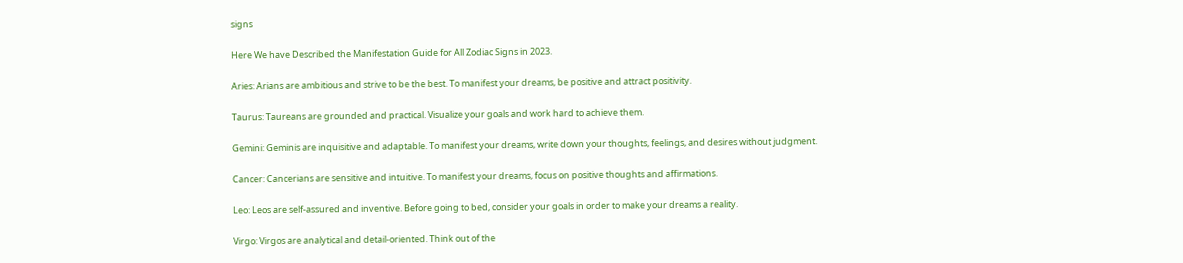signs

Here We have Described the Manifestation Guide for All Zodiac Signs in 2023.

Aries: Arians are ambitious and strive to be the best. To manifest your dreams, be positive and attract positivity.

Taurus: Taureans are grounded and practical. Visualize your goals and work hard to achieve them.

Gemini: Geminis are inquisitive and adaptable. To manifest your dreams, write down your thoughts, feelings, and desires without judgment.

Cancer: Cancerians are sensitive and intuitive. To manifest your dreams, focus on positive thoughts and affirmations.

Leo: Leos are self-assured and inventive. Before going to bed, consider your goals in order to make your dreams a reality.

Virgo: Virgos are analytical and detail-oriented. Think out of the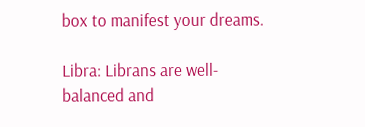box to manifest your dreams.

Libra: Librans are well-balanced and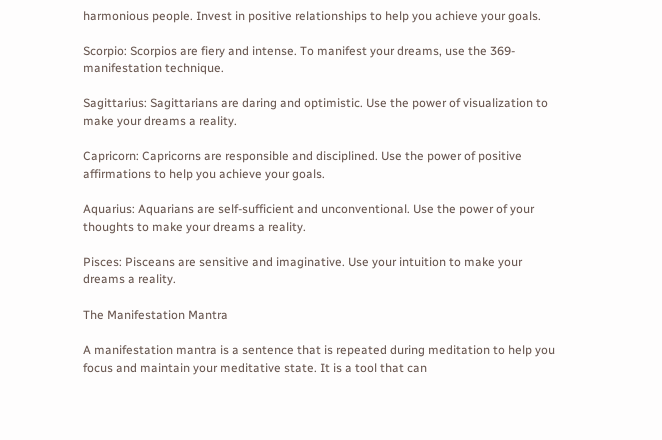harmonious people. Invest in positive relationships to help you achieve your goals.

Scorpio: Scorpios are fiery and intense. To manifest your dreams, use the 369-manifestation technique.

Sagittarius: Sagittarians are daring and optimistic. Use the power of visualization to make your dreams a reality.

Capricorn: Capricorns are responsible and disciplined. Use the power of positive affirmations to help you achieve your goals.

Aquarius: Aquarians are self-sufficient and unconventional. Use the power of your thoughts to make your dreams a reality.

Pisces: Pisceans are sensitive and imaginative. Use your intuition to make your dreams a reality.

The Manifestation Mantra

A manifestation mantra is a sentence that is repeated during meditation to help you focus and maintain your meditative state. It is a tool that can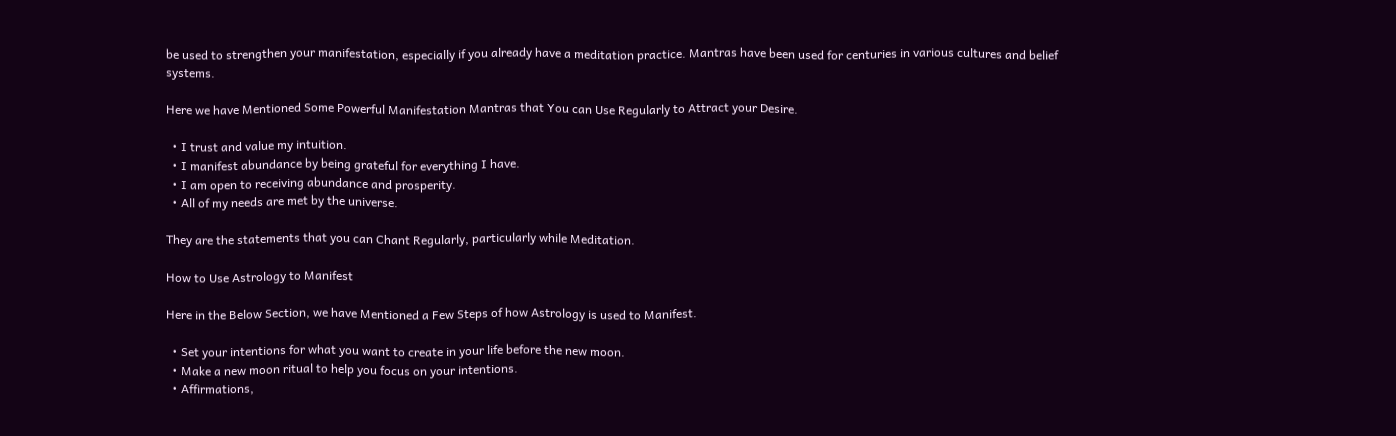be used to strengthen your manifestation, especially if you already have a meditation practice. Mantras have been used for centuries in various cultures and belief systems.

Here we have Mentioned Some Powerful Manifestation Mantras that You can Use Regularly to Attract your Desire.

  • I trust and value my intuition.
  • I manifest abundance by being grateful for everything I have.
  • I am open to receiving abundance and prosperity.
  • All of my needs are met by the universe.

They are the statements that you can Chant Regularly, particularly while Meditation.

How to Use Astrology to Manifest

Here in the Below Section, we have Mentioned a Few Steps of how Astrology is used to Manifest.

  • Set your intentions for what you want to create in your life before the new moon.
  • Make a new moon ritual to help you focus on your intentions.
  • Affirmations,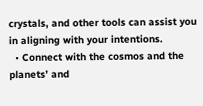crystals, and other tools can assist you in aligning with your intentions.
  • Connect with the cosmos and the planets’ and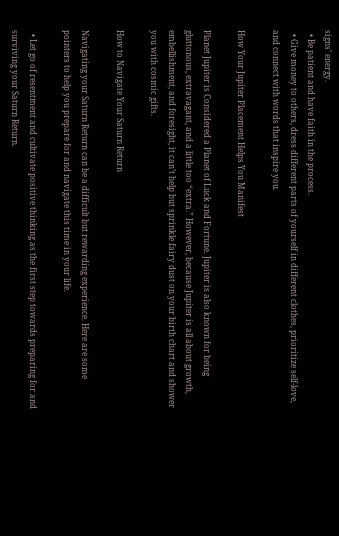signs’ energy.
  • Be patient and have faith in the process.
  • Give money to others, dress different parts of yourself in different clothes, prioritize self-love, and connect with words that inspire you.

How Your Jupiter Placement Helps You Manifest

Planet Jupiter is Considered a Planet of Luck and Fortune. Jupiter is also known for being gluttonous, extravagant, and a little too “extra.” However, because Jupiter is all about growth, embellishment, and foresight, it can’t help but sprinkle fairy dust on your birth chart and shower you with cosmic gifts.

How to Navigate Your Saturn Return

Navigating your Saturn Return can be a difficult but rewarding experience. Here are some pointers to help you prepare for and navigate this time in your life.

  • Let go of resentment and cultivate positive thinking as the first step towards preparing for and surviving your Saturn Return.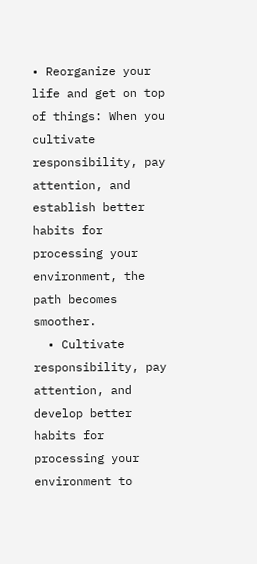• Reorganize your life and get on top of things: When you cultivate responsibility, pay attention, and establish better habits for processing your environment, the path becomes smoother.
  • Cultivate responsibility, pay attention, and develop better habits for processing your environment to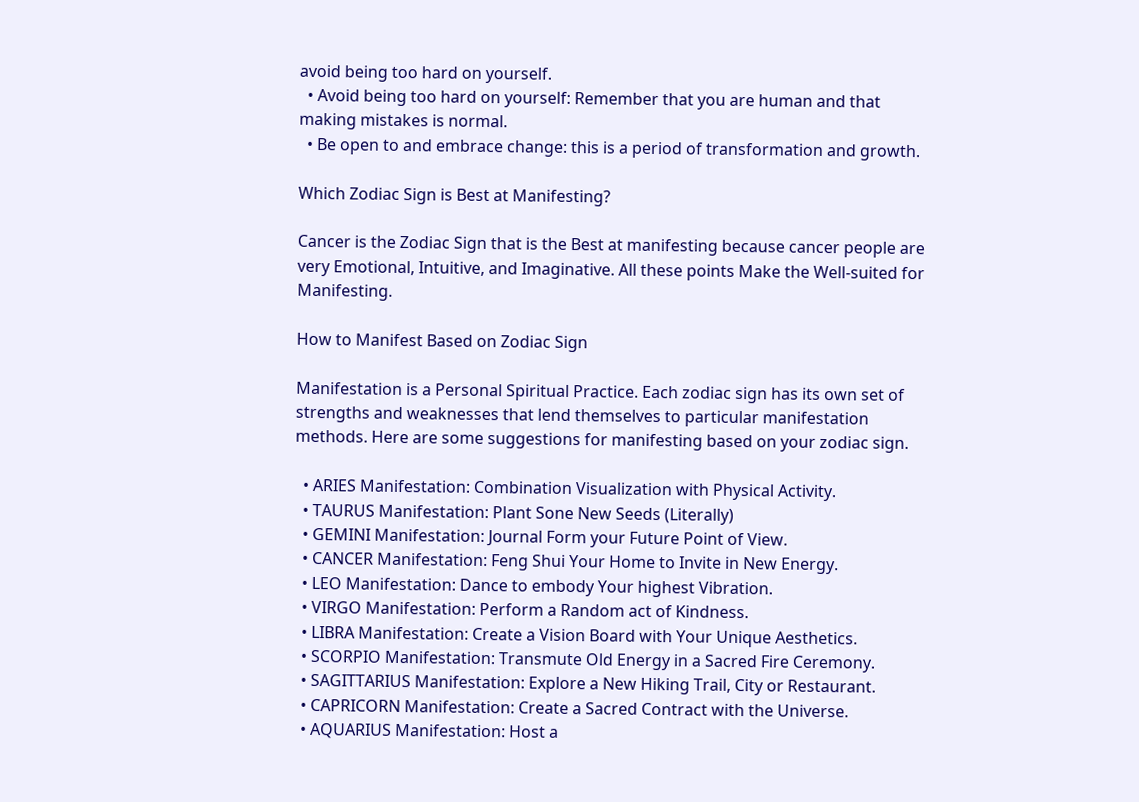avoid being too hard on yourself.
  • Avoid being too hard on yourself: Remember that you are human and that making mistakes is normal.
  • Be open to and embrace change: this is a period of transformation and growth.

Which Zodiac Sign is Best at Manifesting?

Cancer is the Zodiac Sign that is the Best at manifesting because cancer people are very Emotional, Intuitive, and Imaginative. All these points Make the Well-suited for Manifesting.

How to Manifest Based on Zodiac Sign

Manifestation is a Personal Spiritual Practice. Each zodiac sign has its own set of strengths and weaknesses that lend themselves to particular manifestation methods. Here are some suggestions for manifesting based on your zodiac sign.

  • ARIES Manifestation: Combination Visualization with Physical Activity.
  • TAURUS Manifestation: Plant Sone New Seeds (Literally)
  • GEMINI Manifestation: Journal Form your Future Point of View.
  • CANCER Manifestation: Feng Shui Your Home to Invite in New Energy.
  • LEO Manifestation: Dance to embody Your highest Vibration.
  • VIRGO Manifestation: Perform a Random act of Kindness.
  • LIBRA Manifestation: Create a Vision Board with Your Unique Aesthetics.
  • SCORPIO Manifestation: Transmute Old Energy in a Sacred Fire Ceremony.
  • SAGITTARIUS Manifestation: Explore a New Hiking Trail, City or Restaurant.
  • CAPRICORN Manifestation: Create a Sacred Contract with the Universe.
  • AQUARIUS Manifestation: Host a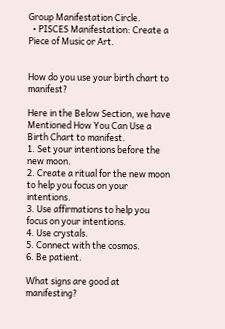Group Manifestation Circle.
  • PISCES Manifestation: Create a Piece of Music or Art.


How do you use your birth chart to manifest?

Here in the Below Section, we have Mentioned How You Can Use a Birth Chart to manifest.
1. Set your intentions before the new moon.
2. Create a ritual for the new moon to help you focus on your intentions.
3. Use affirmations to help you focus on your intentions.
4. Use crystals.
5. Connect with the cosmos.
6. Be patient.

What signs are good at manifesting?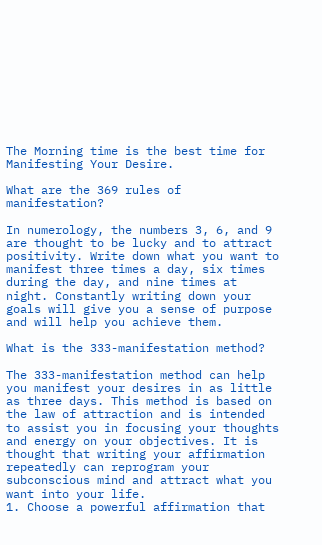The Morning time is the best time for Manifesting Your Desire.

What are the 369 rules of manifestation?

In numerology, the numbers 3, 6, and 9 are thought to be lucky and to attract positivity. Write down what you want to manifest three times a day, six times during the day, and nine times at night. Constantly writing down your goals will give you a sense of purpose and will help you achieve them.

What is the 333-manifestation method?

The 333-manifestation method can help you manifest your desires in as little as three days. This method is based on the law of attraction and is intended to assist you in focusing your thoughts and energy on your objectives. It is thought that writing your affirmation repeatedly can reprogram your subconscious mind and attract what you want into your life.
1. Choose a powerful affirmation that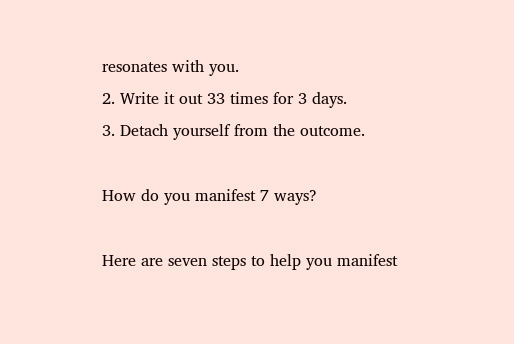resonates with you.
2. Write it out 33 times for 3 days.
3. Detach yourself from the outcome.

How do you manifest 7 ways?

Here are seven steps to help you manifest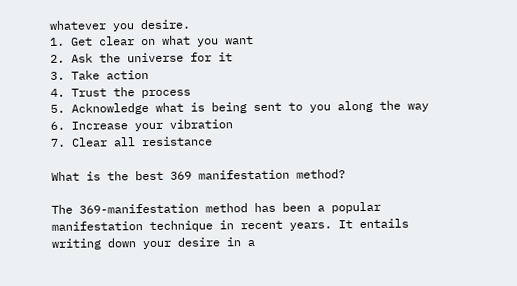whatever you desire.
1. Get clear on what you want
2. Ask the universe for it
3. Take action
4. Trust the process
5. Acknowledge what is being sent to you along the way
6. Increase your vibration
7. Clear all resistance

What is the best 369 manifestation method?

The 369-manifestation method has been a popular manifestation technique in recent years. It entails writing down your desire in a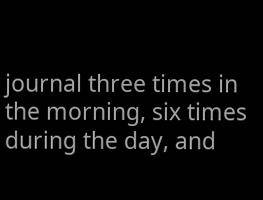journal three times in the morning, six times during the day, and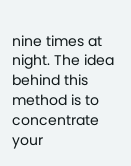nine times at night. The idea behind this method is to concentrate your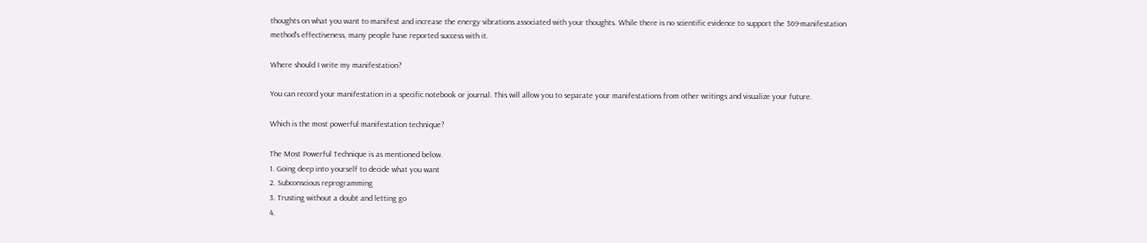thoughts on what you want to manifest and increase the energy vibrations associated with your thoughts. While there is no scientific evidence to support the 369-manifestation method’s effectiveness, many people have reported success with it.

Where should I write my manifestation?

You can record your manifestation in a specific notebook or journal. This will allow you to separate your manifestations from other writings and visualize your future.

Which is the most powerful manifestation technique?

The Most Powerful Technique is as mentioned below.
1. Going deep into yourself to decide what you want
2. Subconscious reprogramming
3. Trusting without a doubt and letting go
4.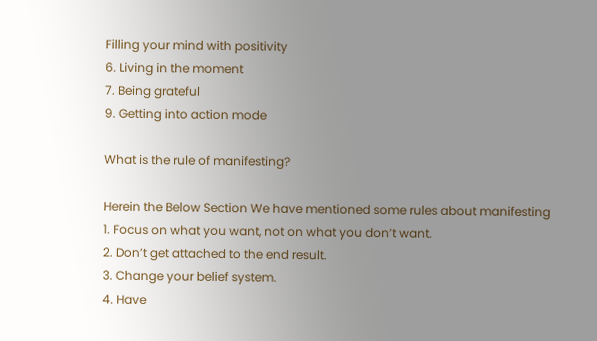Filling your mind with positivity
6. Living in the moment
7. Being grateful
9. Getting into action mode

What is the rule of manifesting?

Herein the Below Section We have mentioned some rules about manifesting
1. Focus on what you want, not on what you don’t want.
2. Don’t get attached to the end result.
3. Change your belief system.
4. Have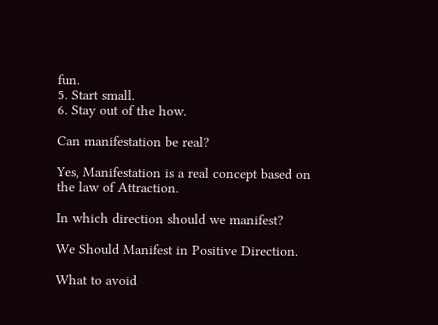fun.
5. Start small.
6. Stay out of the how.

Can manifestation be real?

Yes, Manifestation is a real concept based on the law of Attraction.

In which direction should we manifest?

We Should Manifest in Positive Direction.

What to avoid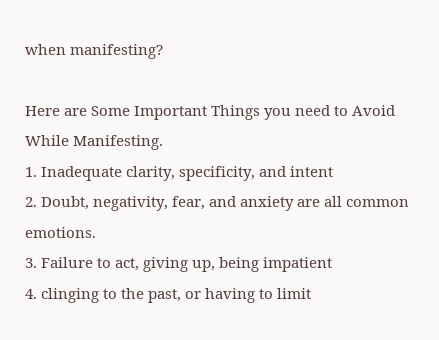when manifesting?

Here are Some Important Things you need to Avoid While Manifesting.
1. Inadequate clarity, specificity, and intent
2. Doubt, negativity, fear, and anxiety are all common emotions.
3. Failure to act, giving up, being impatient
4. clinging to the past, or having to limit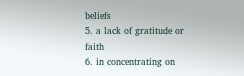beliefs
5. a lack of gratitude or faith
6. in concentrating on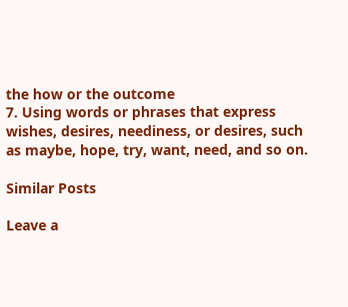the how or the outcome
7. Using words or phrases that express wishes, desires, neediness, or desires, such as maybe, hope, try, want, need, and so on.

Similar Posts

Leave a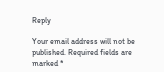Reply

Your email address will not be published. Required fields are marked *